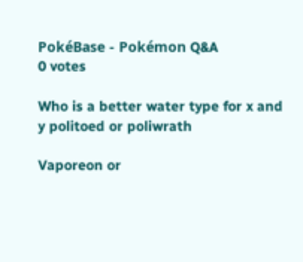PokéBase - Pokémon Q&A
0 votes

Who is a better water type for x and y politoed or poliwrath

Vaporeon or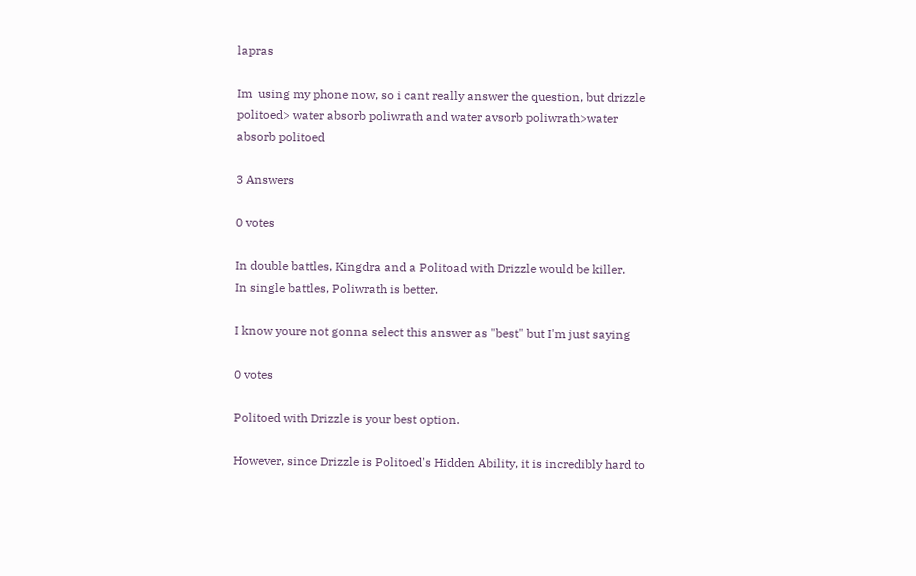lapras

Im  using my phone now, so i cant really answer the question, but drizzle politoed> water absorb poliwrath and water avsorb poliwrath>water absorb politoed

3 Answers

0 votes

In double battles, Kingdra and a Politoad with Drizzle would be killer.
In single battles, Poliwrath is better.

I know youre not gonna select this answer as "best" but I'm just saying

0 votes

Politoed with Drizzle is your best option.

However, since Drizzle is Politoed's Hidden Ability, it is incredibly hard to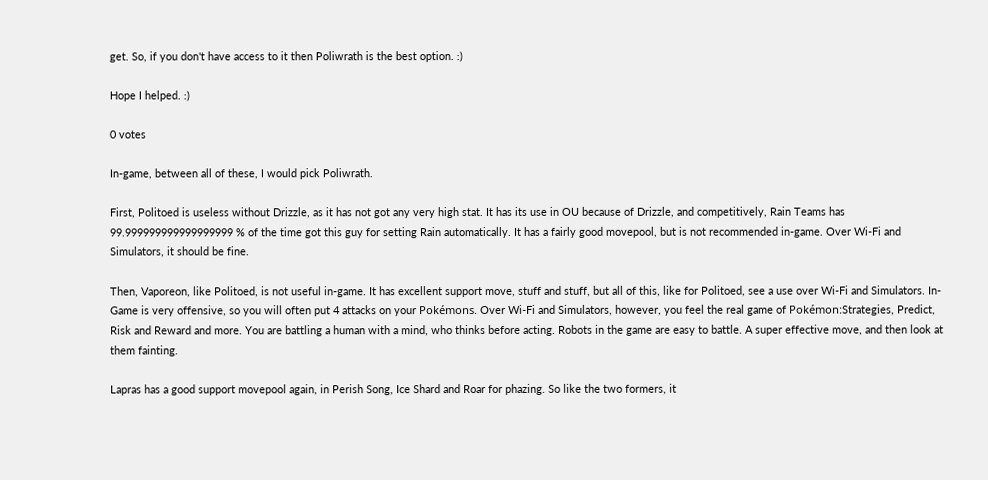get. So, if you don't have access to it then Poliwrath is the best option. :)

Hope I helped. :)

0 votes

In-game, between all of these, I would pick Poliwrath.

First, Politoed is useless without Drizzle, as it has not got any very high stat. It has its use in OU because of Drizzle, and competitively, Rain Teams has 99.999999999999999999 % of the time got this guy for setting Rain automatically. It has a fairly good movepool, but is not recommended in-game. Over Wi-Fi and Simulators, it should be fine.

Then, Vaporeon, like Politoed, is not useful in-game. It has excellent support move, stuff and stuff, but all of this, like for Politoed, see a use over Wi-Fi and Simulators. In-Game is very offensive, so you will often put 4 attacks on your Pokémons. Over Wi-Fi and Simulators, however, you feel the real game of Pokémon:Strategies, Predict, Risk and Reward and more. You are battling a human with a mind, who thinks before acting. Robots in the game are easy to battle. A super effective move, and then look at them fainting.

Lapras has a good support movepool again, in Perish Song, Ice Shard and Roar for phazing. So like the two formers, it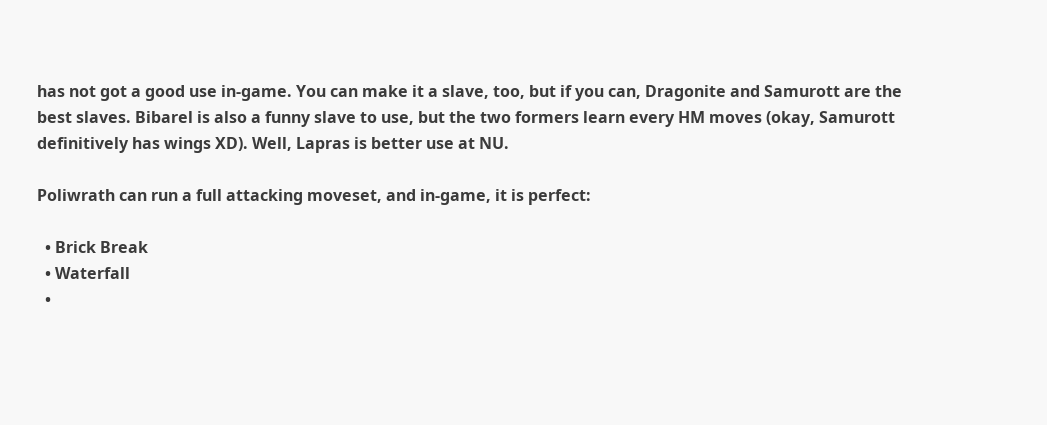has not got a good use in-game. You can make it a slave, too, but if you can, Dragonite and Samurott are the best slaves. Bibarel is also a funny slave to use, but the two formers learn every HM moves (okay, Samurott definitively has wings XD). Well, Lapras is better use at NU.

Poliwrath can run a full attacking moveset, and in-game, it is perfect:

  • Brick Break
  • Waterfall
  •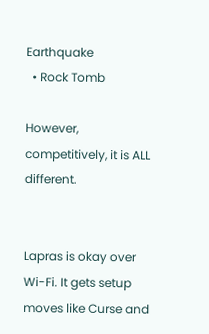Earthquake
  • Rock Tomb

However, competitively, it is ALL different.


Lapras is okay over Wi-Fi. It gets setup moves like Curse and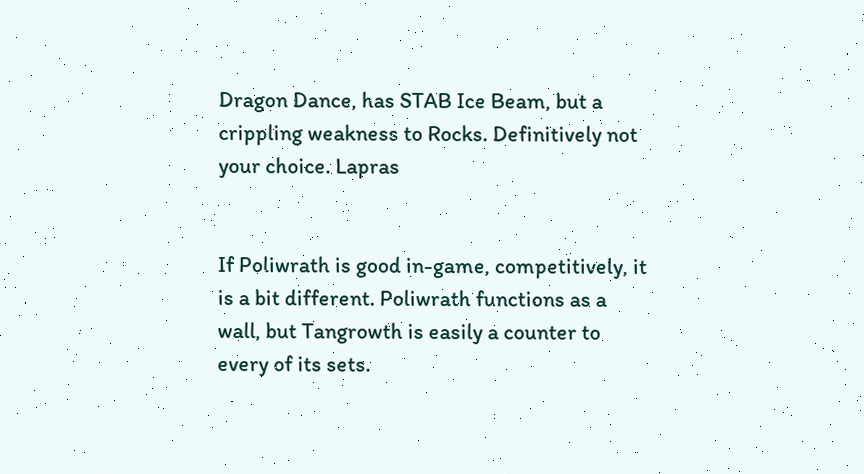Dragon Dance, has STAB Ice Beam, but a crippling weakness to Rocks. Definitively not your choice. Lapras


If Poliwrath is good in-game, competitively, it is a bit different. Poliwrath functions as a wall, but Tangrowth is easily a counter to every of its sets.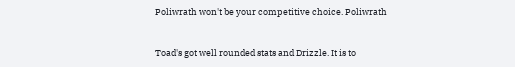Poliwrath won't be your competitive choice. Poliwrath


Toad's got well rounded stats and Drizzle. It is to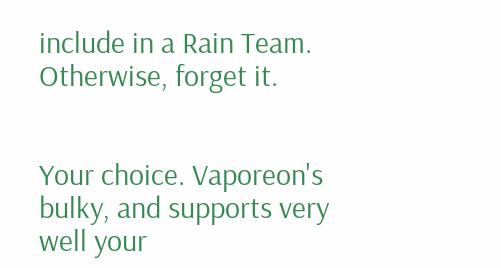include in a Rain Team. Otherwise, forget it.


Your choice. Vaporeon's bulky, and supports very well your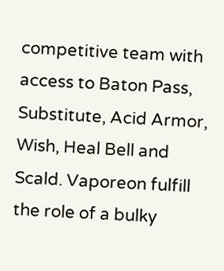competitive team with access to Baton Pass, Substitute, Acid Armor, Wish, Heal Bell and Scald. Vaporeon fulfill the role of a bulky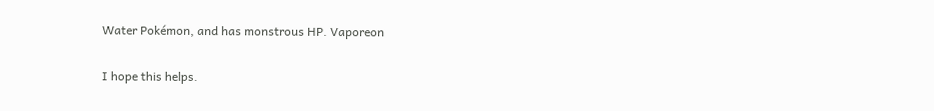Water Pokémon, and has monstrous HP. Vaporeon

I hope this helps.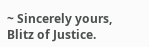~ Sincerely yours, Blitz of Justice.